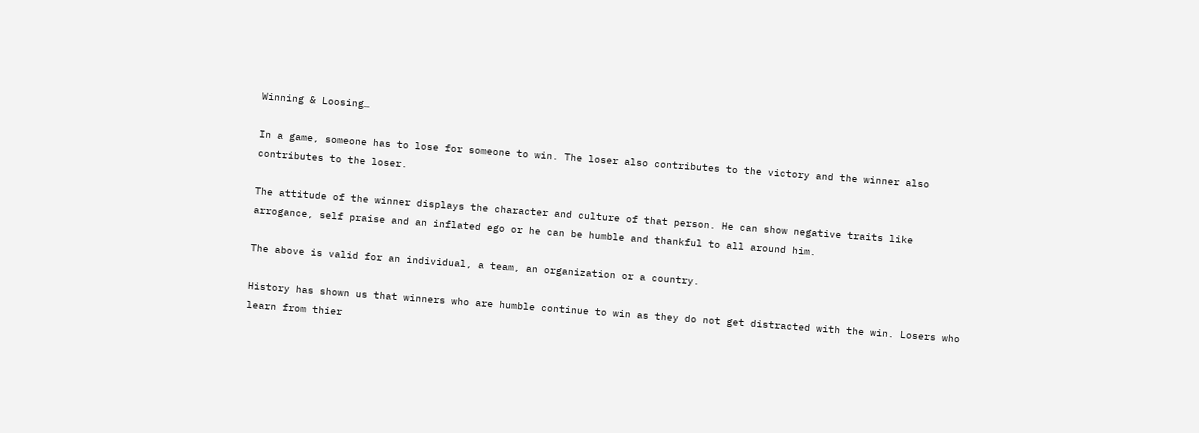Winning & Loosing…

In a game, someone has to lose for someone to win. The loser also contributes to the victory and the winner also contributes to the loser.

The attitude of the winner displays the character and culture of that person. He can show negative traits like arrogance, self praise and an inflated ego or he can be humble and thankful to all around him.

The above is valid for an individual, a team, an organization or a country.

History has shown us that winners who are humble continue to win as they do not get distracted with the win. Losers who learn from thier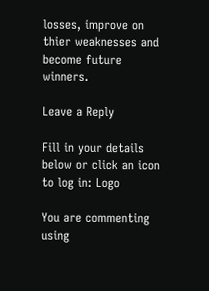losses, improve on thier weaknesses and become future winners.

Leave a Reply

Fill in your details below or click an icon to log in: Logo

You are commenting using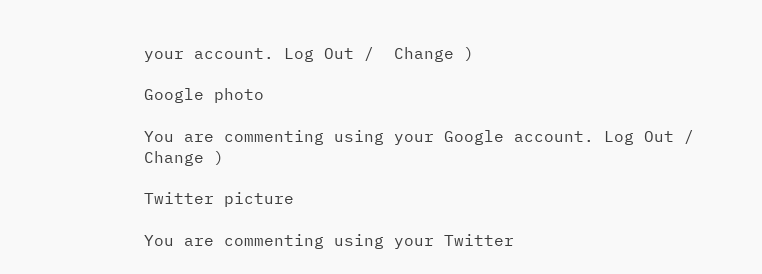your account. Log Out /  Change )

Google photo

You are commenting using your Google account. Log Out /  Change )

Twitter picture

You are commenting using your Twitter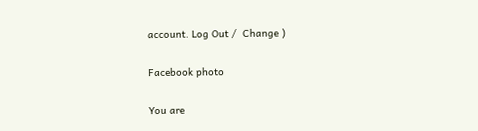account. Log Out /  Change )

Facebook photo

You are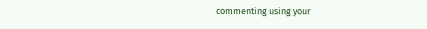commenting using your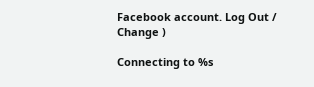Facebook account. Log Out /  Change )

Connecting to %s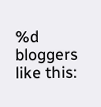%d bloggers like this: